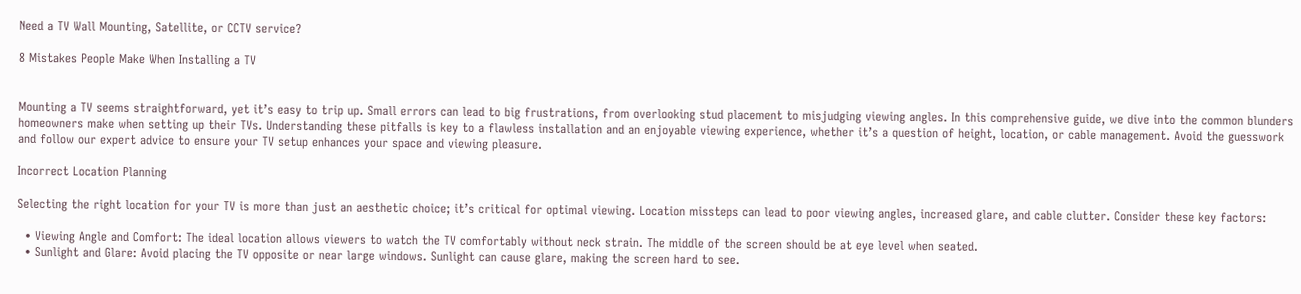Need a TV Wall Mounting, Satellite, or CCTV service?

8 Mistakes People Make When Installing a TV


Mounting a TV seems straightforward, yet it’s easy to trip up. Small errors can lead to big frustrations, from overlooking stud placement to misjudging viewing angles. In this comprehensive guide, we dive into the common blunders homeowners make when setting up their TVs. Understanding these pitfalls is key to a flawless installation and an enjoyable viewing experience, whether it’s a question of height, location, or cable management. Avoid the guesswork and follow our expert advice to ensure your TV setup enhances your space and viewing pleasure.

Incorrect Location Planning

Selecting the right location for your TV is more than just an aesthetic choice; it’s critical for optimal viewing. Location missteps can lead to poor viewing angles, increased glare, and cable clutter. Consider these key factors:

  • Viewing Angle and Comfort: The ideal location allows viewers to watch the TV comfortably without neck strain. The middle of the screen should be at eye level when seated.
  • Sunlight and Glare: Avoid placing the TV opposite or near large windows. Sunlight can cause glare, making the screen hard to see.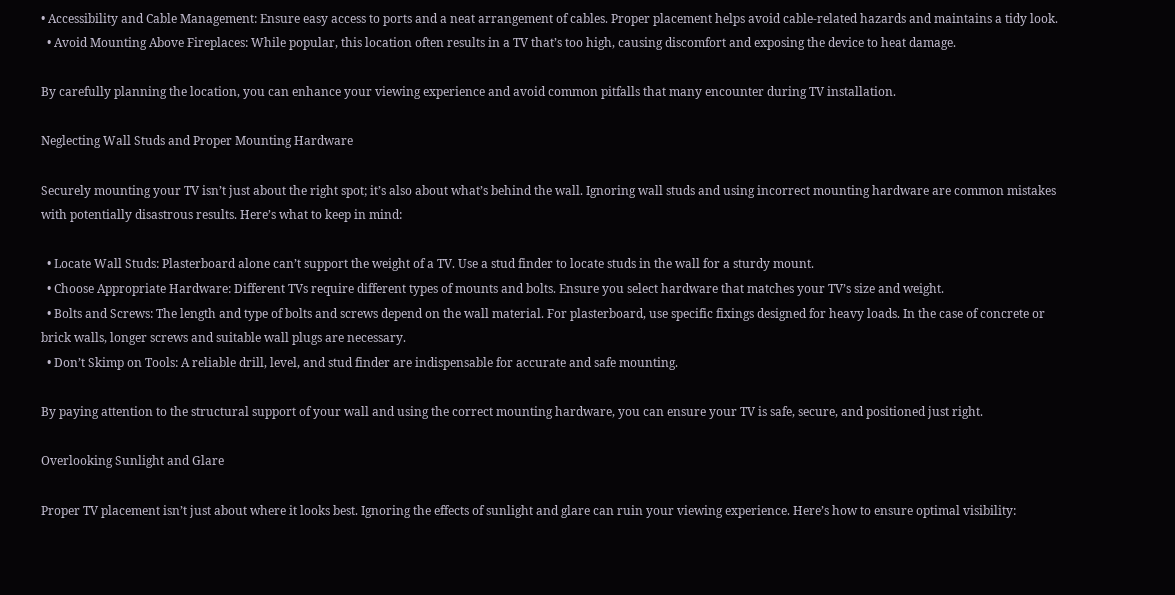• Accessibility and Cable Management: Ensure easy access to ports and a neat arrangement of cables. Proper placement helps avoid cable-related hazards and maintains a tidy look.
  • Avoid Mounting Above Fireplaces: While popular, this location often results in a TV that’s too high, causing discomfort and exposing the device to heat damage.

By carefully planning the location, you can enhance your viewing experience and avoid common pitfalls that many encounter during TV installation.

Neglecting Wall Studs and Proper Mounting Hardware

Securely mounting your TV isn’t just about the right spot; it’s also about what’s behind the wall. Ignoring wall studs and using incorrect mounting hardware are common mistakes with potentially disastrous results. Here’s what to keep in mind:

  • Locate Wall Studs: Plasterboard alone can’t support the weight of a TV. Use a stud finder to locate studs in the wall for a sturdy mount.
  • Choose Appropriate Hardware: Different TVs require different types of mounts and bolts. Ensure you select hardware that matches your TV’s size and weight.
  • Bolts and Screws: The length and type of bolts and screws depend on the wall material. For plasterboard, use specific fixings designed for heavy loads. In the case of concrete or brick walls, longer screws and suitable wall plugs are necessary.
  • Don’t Skimp on Tools: A reliable drill, level, and stud finder are indispensable for accurate and safe mounting.

By paying attention to the structural support of your wall and using the correct mounting hardware, you can ensure your TV is safe, secure, and positioned just right.

Overlooking Sunlight and Glare

Proper TV placement isn’t just about where it looks best. Ignoring the effects of sunlight and glare can ruin your viewing experience. Here’s how to ensure optimal visibility: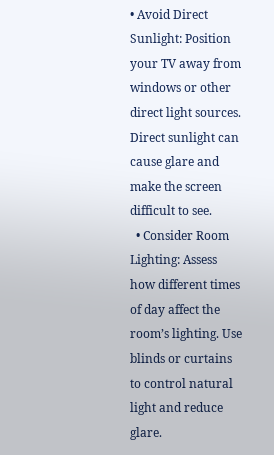• Avoid Direct Sunlight: Position your TV away from windows or other direct light sources. Direct sunlight can cause glare and make the screen difficult to see.
  • Consider Room Lighting: Assess how different times of day affect the room’s lighting. Use blinds or curtains to control natural light and reduce glare.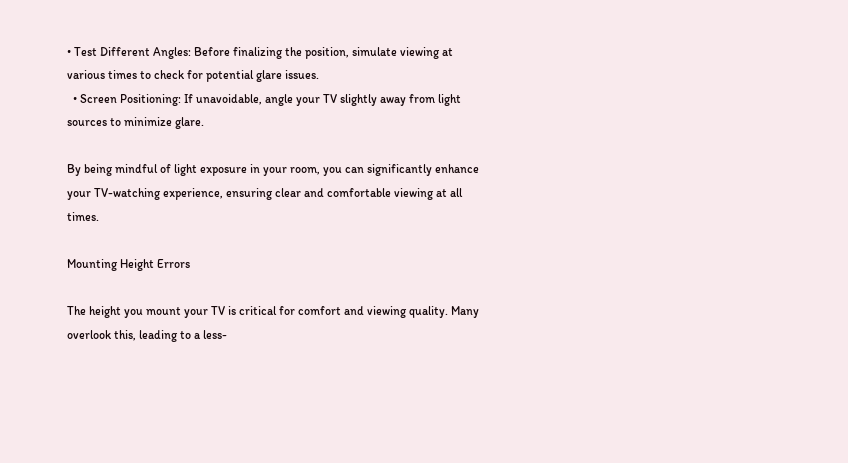• Test Different Angles: Before finalizing the position, simulate viewing at various times to check for potential glare issues.
  • Screen Positioning: If unavoidable, angle your TV slightly away from light sources to minimize glare.

By being mindful of light exposure in your room, you can significantly enhance your TV-watching experience, ensuring clear and comfortable viewing at all times.

Mounting Height Errors

The height you mount your TV is critical for comfort and viewing quality. Many overlook this, leading to a less-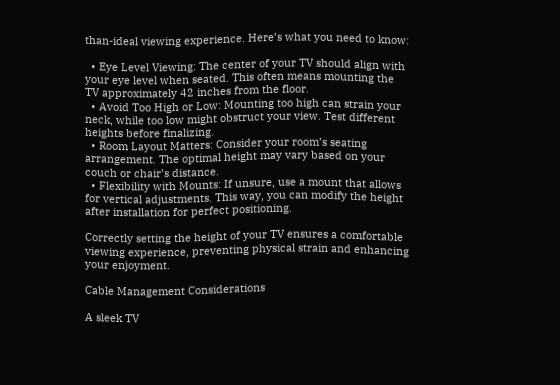than-ideal viewing experience. Here’s what you need to know:

  • Eye Level Viewing: The center of your TV should align with your eye level when seated. This often means mounting the TV approximately 42 inches from the floor.
  • Avoid Too High or Low: Mounting too high can strain your neck, while too low might obstruct your view. Test different heights before finalizing.
  • Room Layout Matters: Consider your room’s seating arrangement. The optimal height may vary based on your couch or chair’s distance.
  • Flexibility with Mounts: If unsure, use a mount that allows for vertical adjustments. This way, you can modify the height after installation for perfect positioning.

Correctly setting the height of your TV ensures a comfortable viewing experience, preventing physical strain and enhancing your enjoyment.

Cable Management Considerations

A sleek TV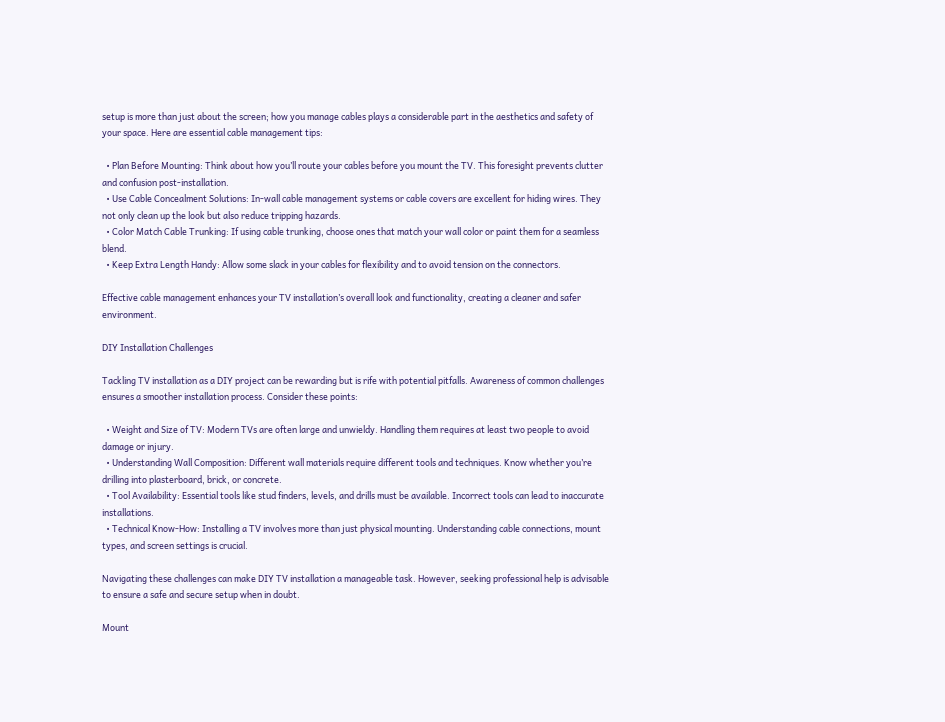setup is more than just about the screen; how you manage cables plays a considerable part in the aesthetics and safety of your space. Here are essential cable management tips:

  • Plan Before Mounting: Think about how you’ll route your cables before you mount the TV. This foresight prevents clutter and confusion post-installation.
  • Use Cable Concealment Solutions: In-wall cable management systems or cable covers are excellent for hiding wires. They not only clean up the look but also reduce tripping hazards.
  • Color Match Cable Trunking: If using cable trunking, choose ones that match your wall color or paint them for a seamless blend.
  • Keep Extra Length Handy: Allow some slack in your cables for flexibility and to avoid tension on the connectors.

Effective cable management enhances your TV installation’s overall look and functionality, creating a cleaner and safer environment.

DIY Installation Challenges

Tackling TV installation as a DIY project can be rewarding but is rife with potential pitfalls. Awareness of common challenges ensures a smoother installation process. Consider these points:

  • Weight and Size of TV: Modern TVs are often large and unwieldy. Handling them requires at least two people to avoid damage or injury.
  • Understanding Wall Composition: Different wall materials require different tools and techniques. Know whether you’re drilling into plasterboard, brick, or concrete.
  • Tool Availability: Essential tools like stud finders, levels, and drills must be available. Incorrect tools can lead to inaccurate installations.
  • Technical Know-How: Installing a TV involves more than just physical mounting. Understanding cable connections, mount types, and screen settings is crucial.

Navigating these challenges can make DIY TV installation a manageable task. However, seeking professional help is advisable to ensure a safe and secure setup when in doubt.

Mount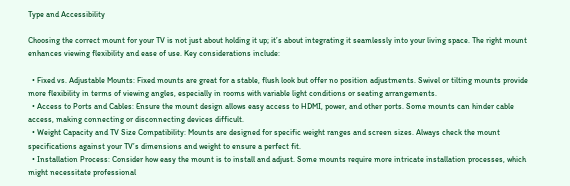Type and Accessibility

Choosing the correct mount for your TV is not just about holding it up; it’s about integrating it seamlessly into your living space. The right mount enhances viewing flexibility and ease of use. Key considerations include:

  • Fixed vs. Adjustable Mounts: Fixed mounts are great for a stable, flush look but offer no position adjustments. Swivel or tilting mounts provide more flexibility in terms of viewing angles, especially in rooms with variable light conditions or seating arrangements.
  • Access to Ports and Cables: Ensure the mount design allows easy access to HDMI, power, and other ports. Some mounts can hinder cable access, making connecting or disconnecting devices difficult.
  • Weight Capacity and TV Size Compatibility: Mounts are designed for specific weight ranges and screen sizes. Always check the mount specifications against your TV’s dimensions and weight to ensure a perfect fit.
  • Installation Process: Consider how easy the mount is to install and adjust. Some mounts require more intricate installation processes, which might necessitate professional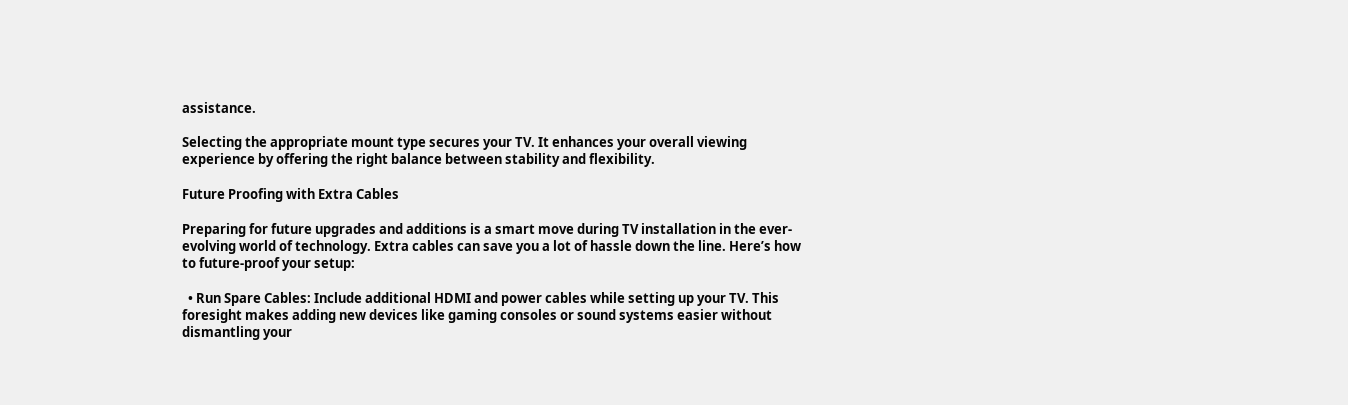assistance.

Selecting the appropriate mount type secures your TV. It enhances your overall viewing experience by offering the right balance between stability and flexibility.

Future Proofing with Extra Cables

Preparing for future upgrades and additions is a smart move during TV installation in the ever-evolving world of technology. Extra cables can save you a lot of hassle down the line. Here’s how to future-proof your setup:

  • Run Spare Cables: Include additional HDMI and power cables while setting up your TV. This foresight makes adding new devices like gaming consoles or sound systems easier without dismantling your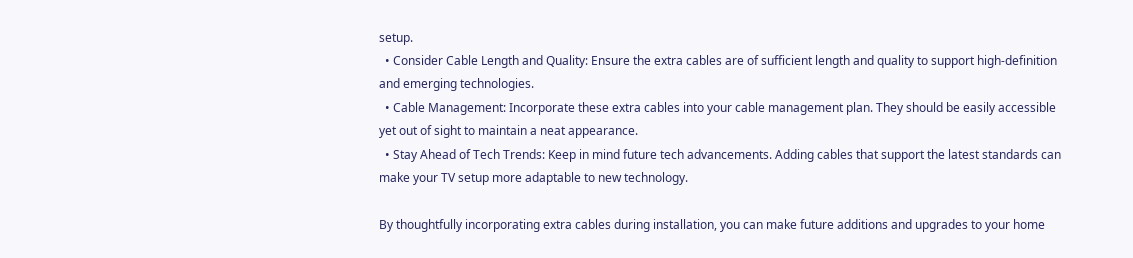setup.
  • Consider Cable Length and Quality: Ensure the extra cables are of sufficient length and quality to support high-definition and emerging technologies.
  • Cable Management: Incorporate these extra cables into your cable management plan. They should be easily accessible yet out of sight to maintain a neat appearance.
  • Stay Ahead of Tech Trends: Keep in mind future tech advancements. Adding cables that support the latest standards can make your TV setup more adaptable to new technology.

By thoughtfully incorporating extra cables during installation, you can make future additions and upgrades to your home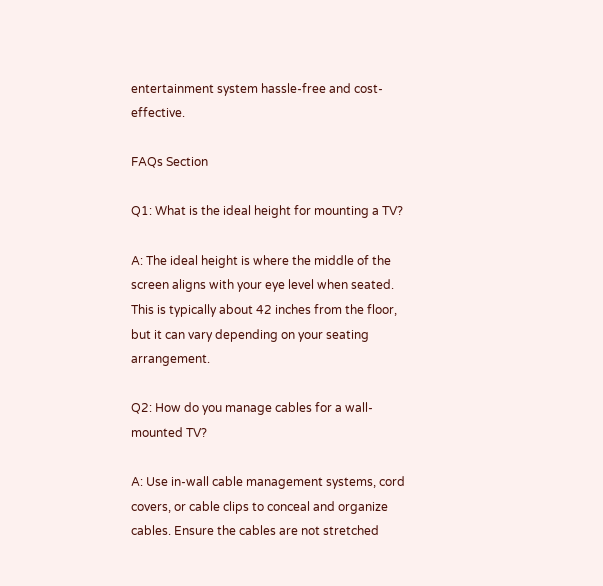entertainment system hassle-free and cost-effective.

FAQs Section

Q1: What is the ideal height for mounting a TV?

A: The ideal height is where the middle of the screen aligns with your eye level when seated. This is typically about 42 inches from the floor, but it can vary depending on your seating arrangement.

Q2: How do you manage cables for a wall-mounted TV?

A: Use in-wall cable management systems, cord covers, or cable clips to conceal and organize cables. Ensure the cables are not stretched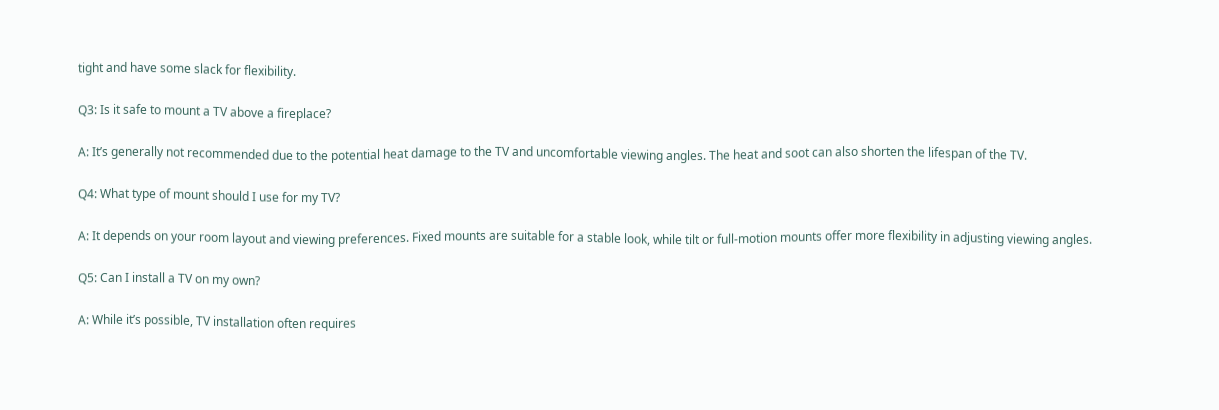tight and have some slack for flexibility.

Q3: Is it safe to mount a TV above a fireplace?

A: It’s generally not recommended due to the potential heat damage to the TV and uncomfortable viewing angles. The heat and soot can also shorten the lifespan of the TV.

Q4: What type of mount should I use for my TV?

A: It depends on your room layout and viewing preferences. Fixed mounts are suitable for a stable look, while tilt or full-motion mounts offer more flexibility in adjusting viewing angles.

Q5: Can I install a TV on my own?

A: While it’s possible, TV installation often requires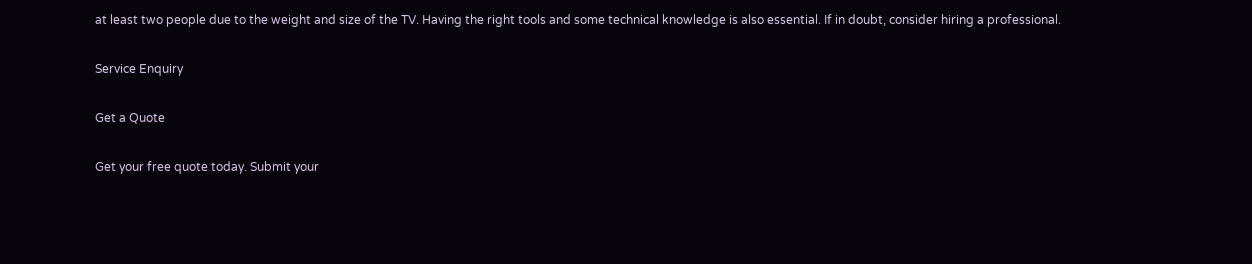at least two people due to the weight and size of the TV. Having the right tools and some technical knowledge is also essential. If in doubt, consider hiring a professional.

Service Enquiry

Get a Quote

Get your free quote today. Submit your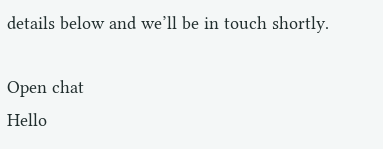details below and we’ll be in touch shortly.

Open chat
Hello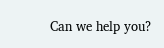Can we help you?